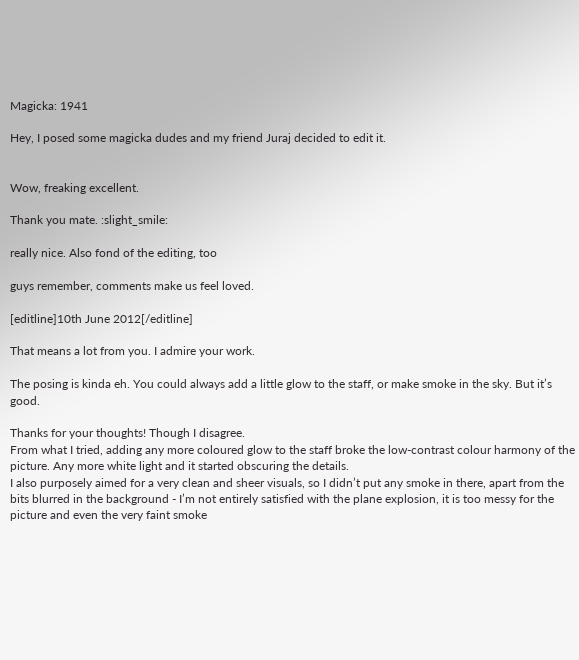Magicka: 1941

Hey, I posed some magicka dudes and my friend Juraj decided to edit it.


Wow, freaking excellent.

Thank you mate. :slight_smile:

really nice. Also fond of the editing, too

guys remember, comments make us feel loved.

[editline]10th June 2012[/editline]

That means a lot from you. I admire your work.

The posing is kinda eh. You could always add a little glow to the staff, or make smoke in the sky. But it’s good.

Thanks for your thoughts! Though I disagree.
From what I tried, adding any more coloured glow to the staff broke the low-contrast colour harmony of the picture. Any more white light and it started obscuring the details.
I also purposely aimed for a very clean and sheer visuals, so I didn’t put any smoke in there, apart from the bits blurred in the background - I’m not entirely satisfied with the plane explosion, it is too messy for the picture and even the very faint smoke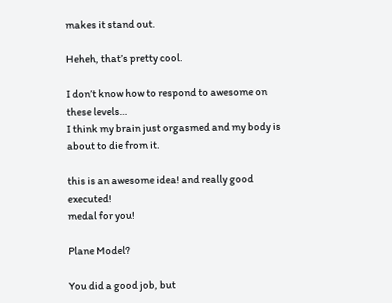makes it stand out.

Heheh, that’s pretty cool.

I don’t know how to respond to awesome on these levels…
I think my brain just orgasmed and my body is about to die from it.

this is an awesome idea! and really good executed!
medal for you!

Plane Model?

You did a good job, but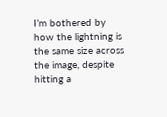I’m bothered by how the lightning is the same size across the image, despite hitting a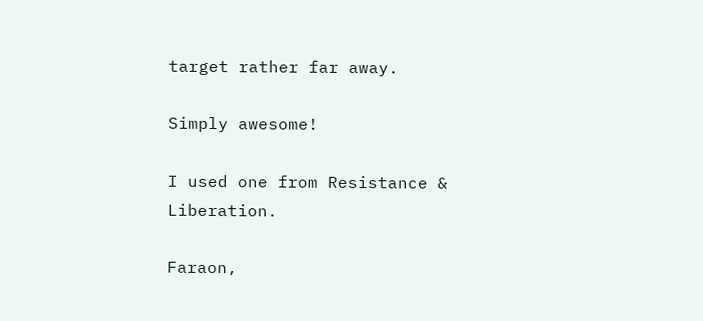target rather far away.

Simply awesome!

I used one from Resistance & Liberation.

Faraon,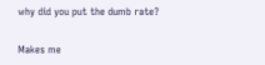why did you put the dumb rate?

Makes me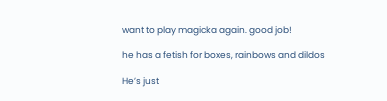want to play magicka again. good job!

he has a fetish for boxes, rainbows and dildos

He’s just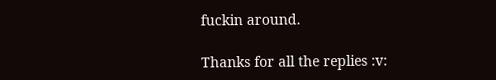fuckin around.

Thanks for all the replies :v: